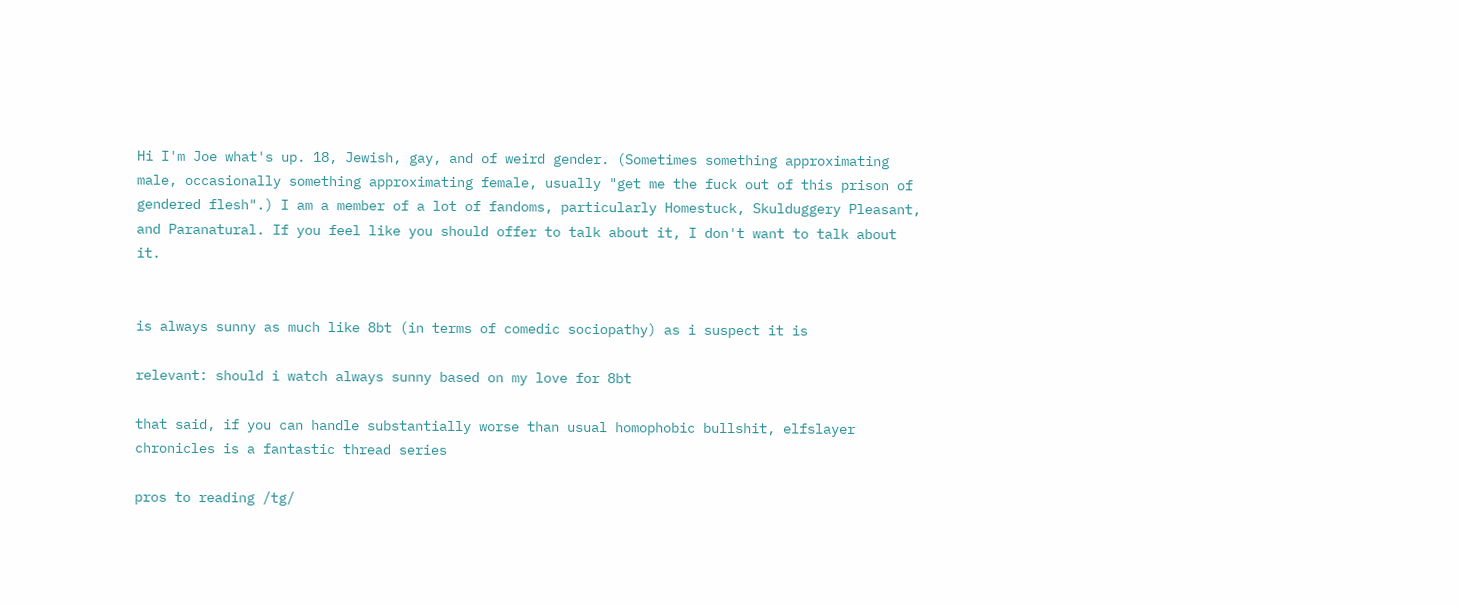Hi I'm Joe what's up. 18, Jewish, gay, and of weird gender. (Sometimes something approximating male, occasionally something approximating female, usually "get me the fuck out of this prison of gendered flesh".) I am a member of a lot of fandoms, particularly Homestuck, Skulduggery Pleasant, and Paranatural. If you feel like you should offer to talk about it, I don't want to talk about it.


is always sunny as much like 8bt (in terms of comedic sociopathy) as i suspect it is

relevant: should i watch always sunny based on my love for 8bt

that said, if you can handle substantially worse than usual homophobic bullshit, elfslayer chronicles is a fantastic thread series

pros to reading /tg/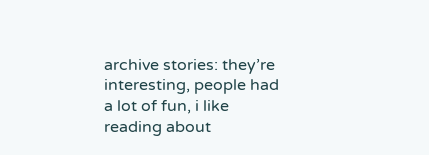archive stories: they’re interesting, people had a lot of fun, i like reading about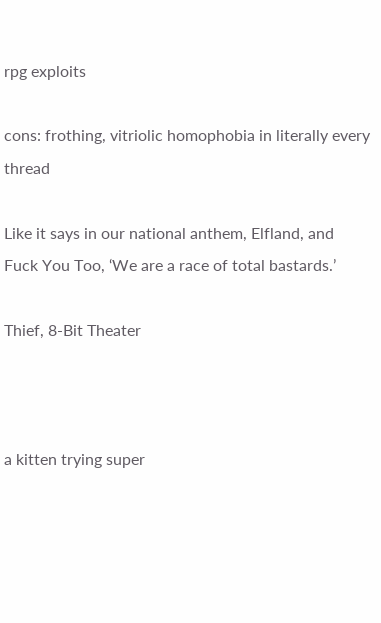rpg exploits

cons: frothing, vitriolic homophobia in literally every thread

Like it says in our national anthem, Elfland, and Fuck You Too, ‘We are a race of total bastards.’

Thief, 8-Bit Theater



a kitten trying super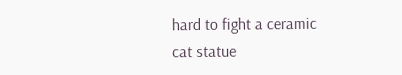hard to fight a ceramic cat statue